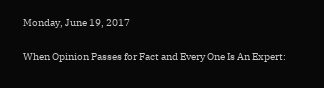Monday, June 19, 2017

When Opinion Passes for Fact and Every One Is An Expert: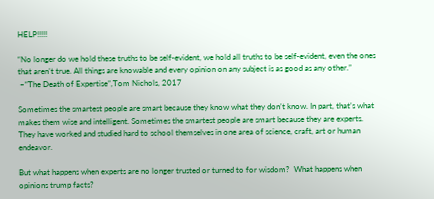HELP!!!!!

“No longer do we hold these truths to be self-evident, we hold all truths to be self-evident, even the ones that aren’t true. All things are knowable and every opinion on any subject is as good as any other.”
 –“The Death of Expertise”,Tom Nichols, 2017

Sometimes the smartest people are smart because they know what they don’t know. In part, that’s what makes them wise and intelligent. Sometimes the smartest people are smart because they are experts. They have worked and studied hard to school themselves in one area of science, craft, art or human endeavor.

But what happens when experts are no longer trusted or turned to for wisdom?  What happens when opinions trump facts?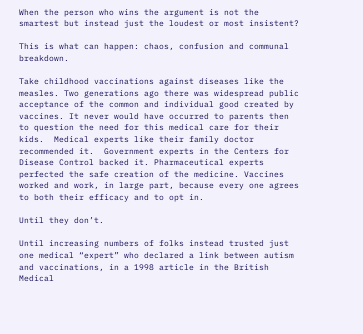When the person who wins the argument is not the smartest but instead just the loudest or most insistent?

This is what can happen: chaos, confusion and communal breakdown.

Take childhood vaccinations against diseases like the measles. Two generations ago there was widespread public acceptance of the common and individual good created by vaccines. It never would have occurred to parents then to question the need for this medical care for their kids.  Medical experts like their family doctor recommended it.  Government experts in the Centers for Disease Control backed it. Pharmaceutical experts perfected the safe creation of the medicine. Vaccines worked and work, in large part, because every one agrees to both their efficacy and to opt in.

Until they don’t.

Until increasing numbers of folks instead trusted just one medical “expert” who declared a link between autism and vaccinations, in a 1998 article in the British Medical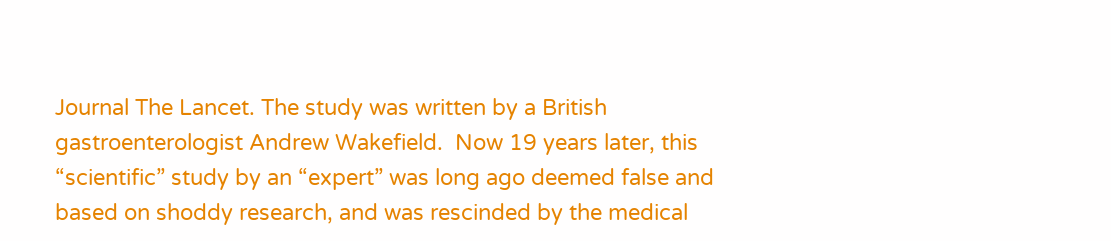Journal The Lancet. The study was written by a British gastroenterologist Andrew Wakefield.  Now 19 years later, this “scientific” study by an “expert” was long ago deemed false and based on shoddy research, and was rescinded by the medical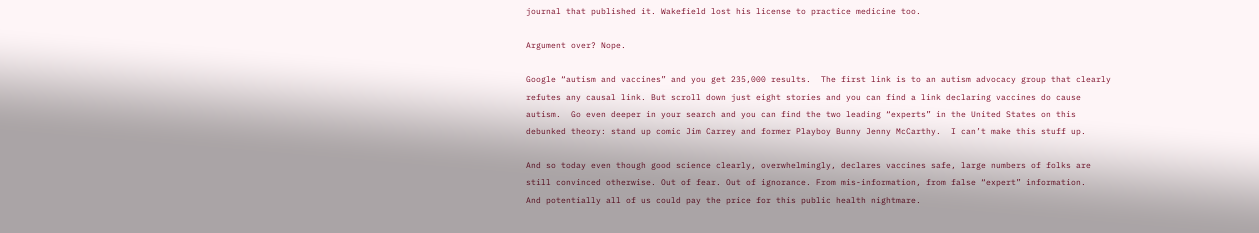journal that published it. Wakefield lost his license to practice medicine too.

Argument over? Nope.

Google “autism and vaccines” and you get 235,000 results.  The first link is to an autism advocacy group that clearly refutes any causal link. But scroll down just eight stories and you can find a link declaring vaccines do cause autism.  Go even deeper in your search and you can find the two leading “experts” in the United States on this debunked theory: stand up comic Jim Carrey and former Playboy Bunny Jenny McCarthy.  I can’t make this stuff up.

And so today even though good science clearly, overwhelmingly, declares vaccines safe, large numbers of folks are still convinced otherwise. Out of fear. Out of ignorance. From mis-information, from false “expert” information.   And potentially all of us could pay the price for this public health nightmare.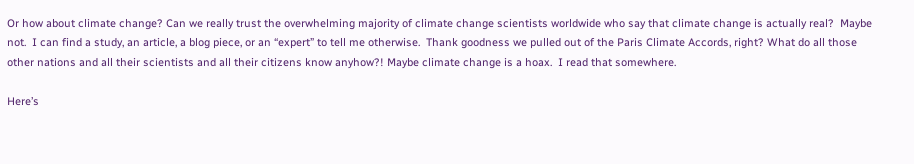Or how about climate change? Can we really trust the overwhelming majority of climate change scientists worldwide who say that climate change is actually real?  Maybe not.  I can find a study, an article, a blog piece, or an “expert” to tell me otherwise.  Thank goodness we pulled out of the Paris Climate Accords, right? What do all those other nations and all their scientists and all their citizens know anyhow?! Maybe climate change is a hoax.  I read that somewhere.

Here’s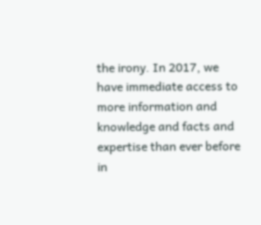the irony. In 2017, we have immediate access to more information and knowledge and facts and expertise than ever before in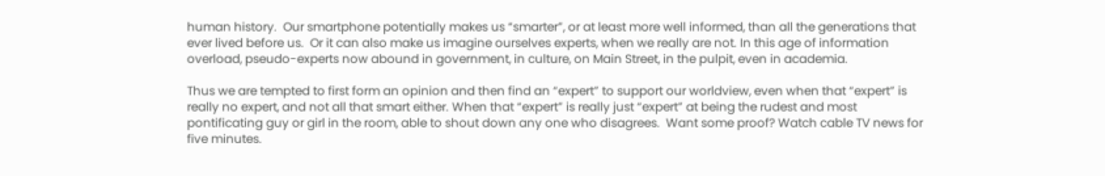human history.  Our smartphone potentially makes us “smarter”, or at least more well informed, than all the generations that ever lived before us.  Or it can also make us imagine ourselves experts, when we really are not. In this age of information overload, pseudo-experts now abound in government, in culture, on Main Street, in the pulpit, even in academia.

Thus we are tempted to first form an opinion and then find an “expert” to support our worldview, even when that “expert” is really no expert, and not all that smart either. When that “expert” is really just “expert” at being the rudest and most pontificating guy or girl in the room, able to shout down any one who disagrees.  Want some proof? Watch cable TV news for five minutes.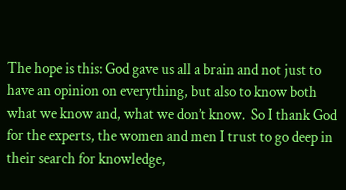The hope is this: God gave us all a brain and not just to have an opinion on everything, but also to know both what we know and, what we don’t know.  So I thank God for the experts, the women and men I trust to go deep in their search for knowledge,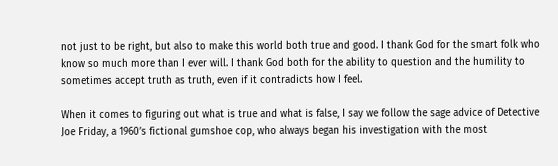not just to be right, but also to make this world both true and good. I thank God for the smart folk who know so much more than I ever will. I thank God both for the ability to question and the humility to sometimes accept truth as truth, even if it contradicts how I feel.

When it comes to figuring out what is true and what is false, I say we follow the sage advice of Detective Joe Friday, a 1960’s fictional gumshoe cop, who always began his investigation with the most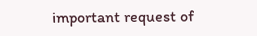important request of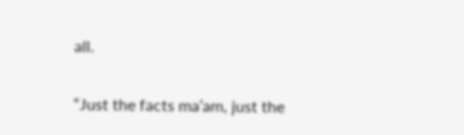all.

“Just the facts ma’am, just the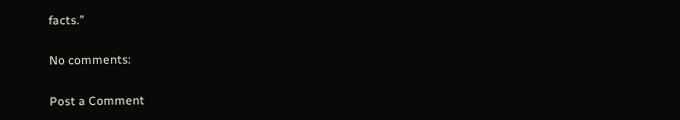facts.”

No comments:

Post a Comment